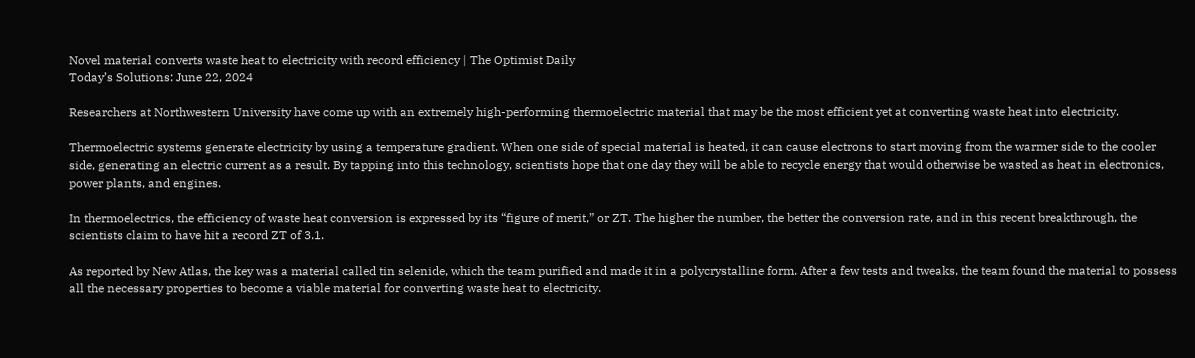Novel material converts waste heat to electricity with record efficiency | The Optimist Daily
Today’s Solutions: June 22, 2024

Researchers at Northwestern University have come up with an extremely high-performing thermoelectric material that may be the most efficient yet at converting waste heat into electricity.

Thermoelectric systems generate electricity by using a temperature gradient. When one side of special material is heated, it can cause electrons to start moving from the warmer side to the cooler side, generating an electric current as a result. By tapping into this technology, scientists hope that one day they will be able to recycle energy that would otherwise be wasted as heat in electronics, power plants, and engines.

In thermoelectrics, the efficiency of waste heat conversion is expressed by its “figure of merit,” or ZT. The higher the number, the better the conversion rate, and in this recent breakthrough, the scientists claim to have hit a record ZT of 3.1.

As reported by New Atlas, the key was a material called tin selenide, which the team purified and made it in a polycrystalline form. After a few tests and tweaks, the team found the material to possess all the necessary properties to become a viable material for converting waste heat to electricity.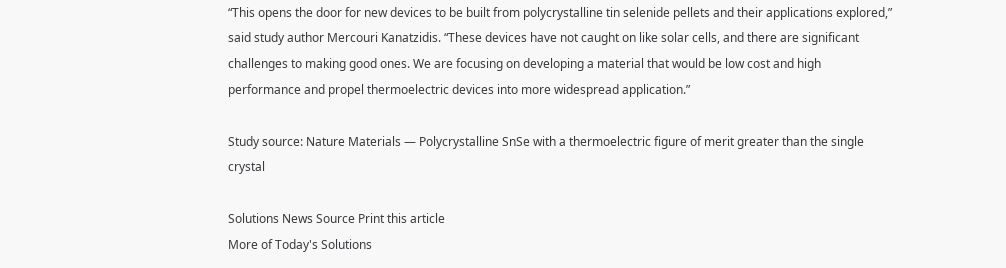“This opens the door for new devices to be built from polycrystalline tin selenide pellets and their applications explored,” said study author Mercouri Kanatzidis. “These devices have not caught on like solar cells, and there are significant challenges to making good ones. We are focusing on developing a material that would be low cost and high performance and propel thermoelectric devices into more widespread application.”

Study source: Nature Materials — Polycrystalline SnSe with a thermoelectric figure of merit greater than the single crystal

Solutions News Source Print this article
More of Today's Solutions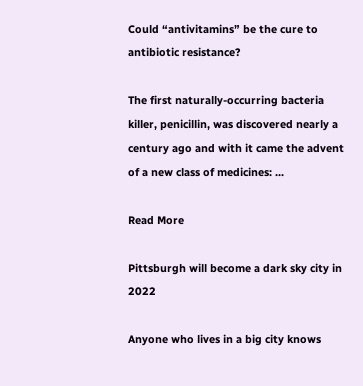Could “antivitamins” be the cure to antibiotic resistance?

The first naturally-occurring bacteria killer, penicillin, was discovered nearly a century ago and with it came the advent of a new class of medicines: ...

Read More

Pittsburgh will become a dark sky city in 2022

Anyone who lives in a big city knows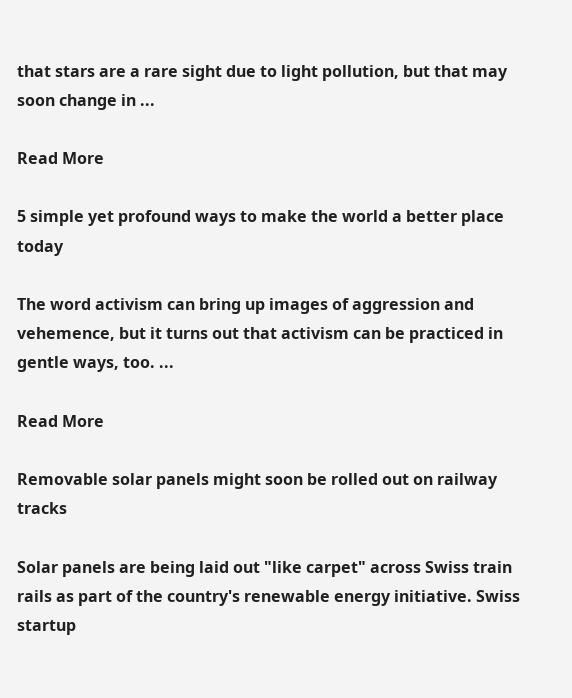that stars are a rare sight due to light pollution, but that may soon change in ...

Read More

5 simple yet profound ways to make the world a better place today

The word activism can bring up images of aggression and vehemence, but it turns out that activism can be practiced in gentle ways, too. ...

Read More

Removable solar panels might soon be rolled out on railway tracks

Solar panels are being laid out "like carpet" across Swiss train rails as part of the country's renewable energy initiative. Swiss startup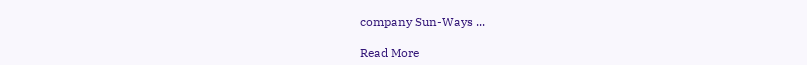company Sun-Ways ...

Read More